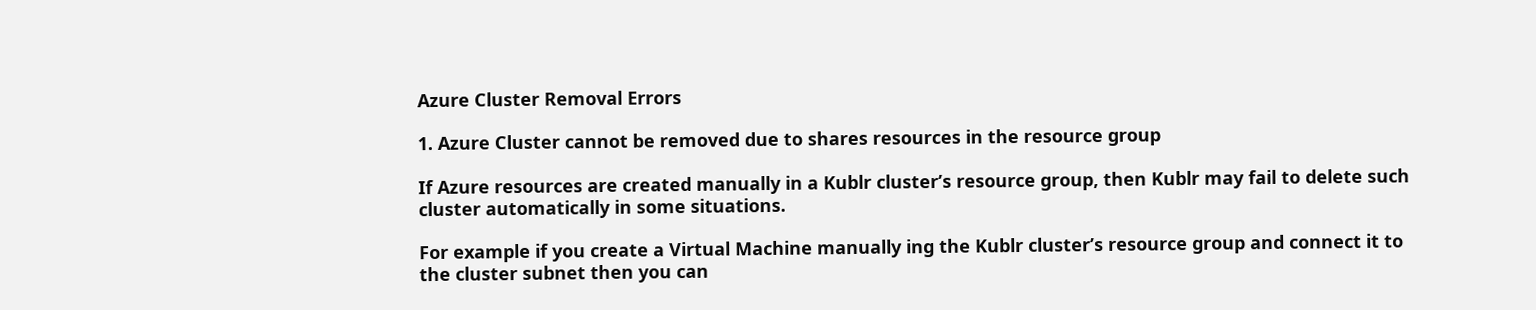Azure Cluster Removal Errors

1. Azure Cluster cannot be removed due to shares resources in the resource group

If Azure resources are created manually in a Kublr cluster’s resource group, then Kublr may fail to delete such cluster automatically in some situations.

For example if you create a Virtual Machine manually ing the Kublr cluster’s resource group and connect it to the cluster subnet then you can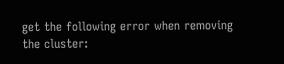get the following error when removing the cluster: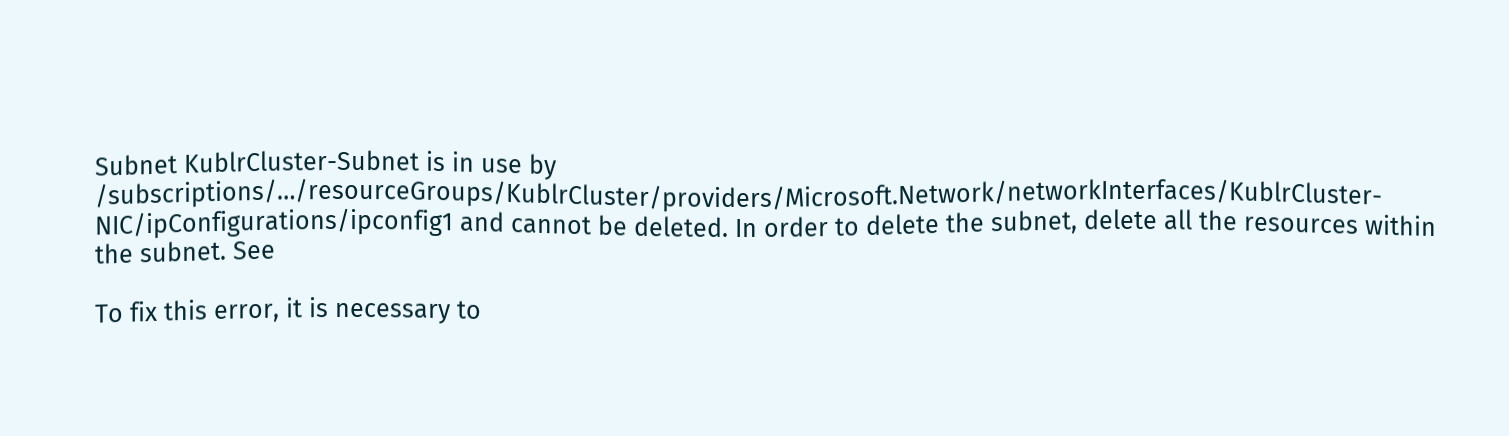Subnet KublrCluster-Subnet is in use by /subscriptions/…/resourceGroups/KublrCluster/providers/Microsoft.Network/networkInterfaces/KublrCluster-NIC/ipConfigurations/ipconfig1 and cannot be deleted. In order to delete the subnet, delete all the resources within the subnet. See

To fix this error, it is necessary to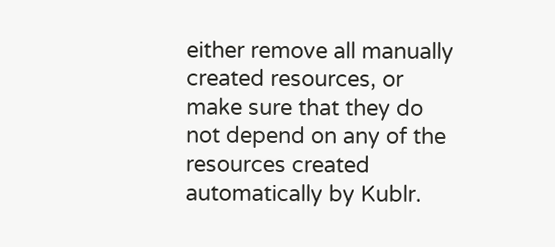either remove all manually created resources, or make sure that they do not depend on any of the resources created automatically by Kublr.